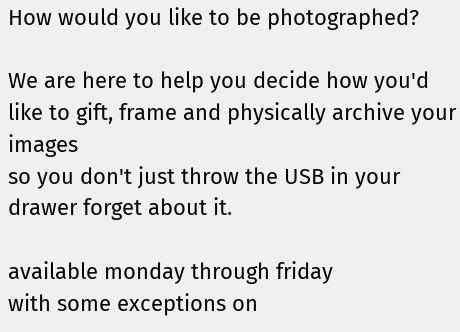How would you like to be photographed?

We are here to help you decide how you'd like to gift, frame and physically archive your images
so you don't just throw the USB in your drawer forget about it.

available monday through friday
with some exceptions on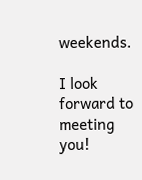weekends.

I look forward to meeting you!